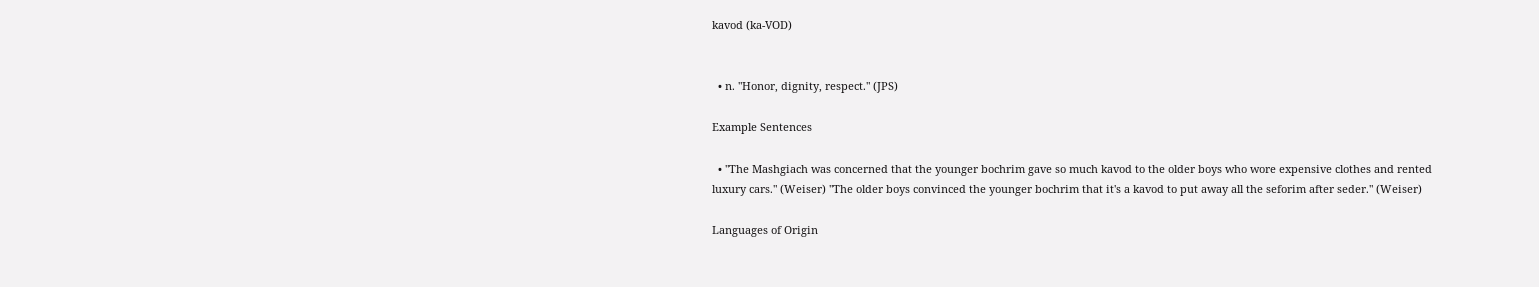kavod (ka-VOD)


  • n. "Honor, dignity, respect." (JPS)

Example Sentences

  • "The Mashgiach was concerned that the younger bochrim gave so much kavod to the older boys who wore expensive clothes and rented luxury cars." (Weiser) "The older boys convinced the younger bochrim that it's a kavod to put away all the seforim after seder." (Weiser)

Languages of Origin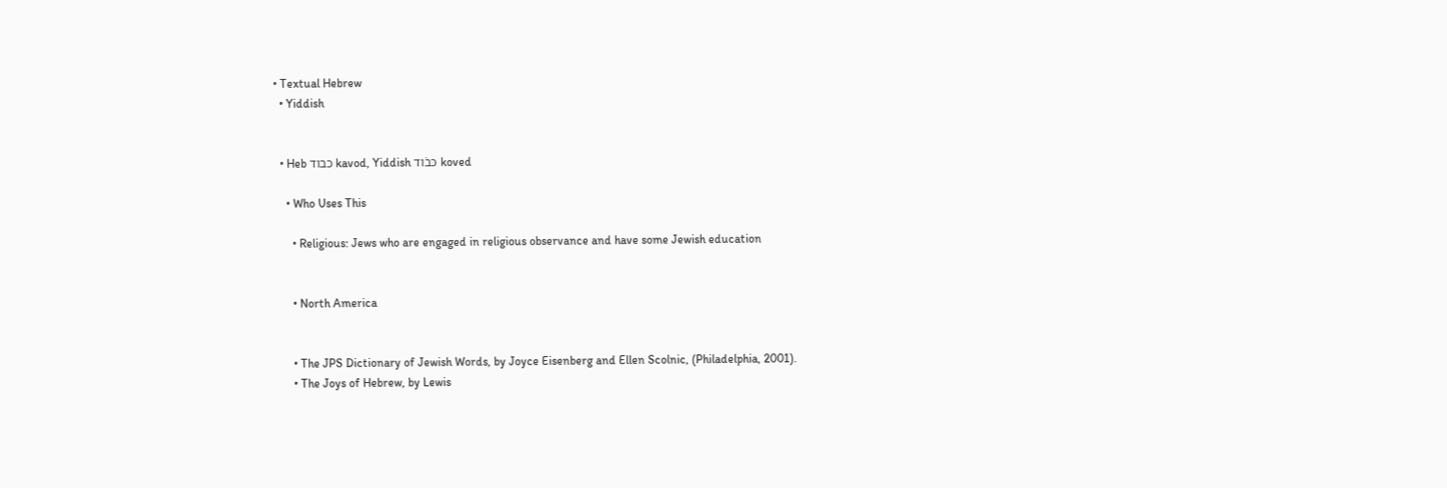• Textual Hebrew
  • Yiddish


  • Heb כבוד kavod, Yiddish כּבֿוד koved

    • Who Uses This

      • Religious: Jews who are engaged in religious observance and have some Jewish education


      • North America


      • The JPS Dictionary of Jewish Words, by Joyce Eisenberg and Ellen Scolnic, (Philadelphia, 2001).
      • The Joys of Hebrew, by Lewis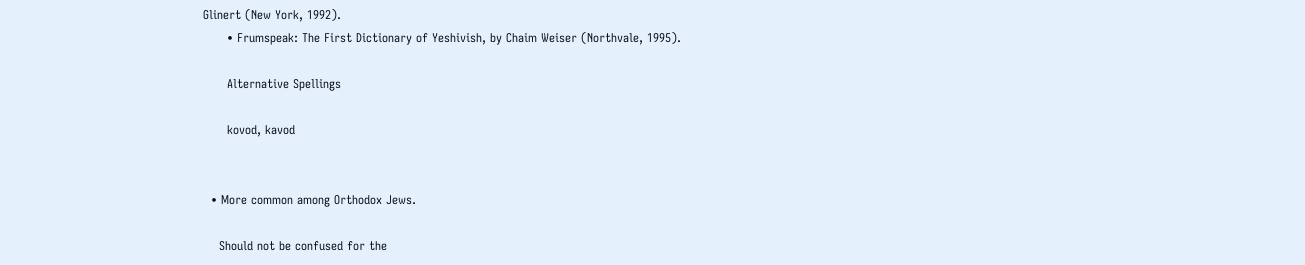Glinert (New York, 1992).
      • Frumspeak: The First Dictionary of Yeshivish, by Chaim Weiser (Northvale, 1995).

      Alternative Spellings

      kovod, kavod


  • More common among Orthodox Jews.

    Should not be confused for the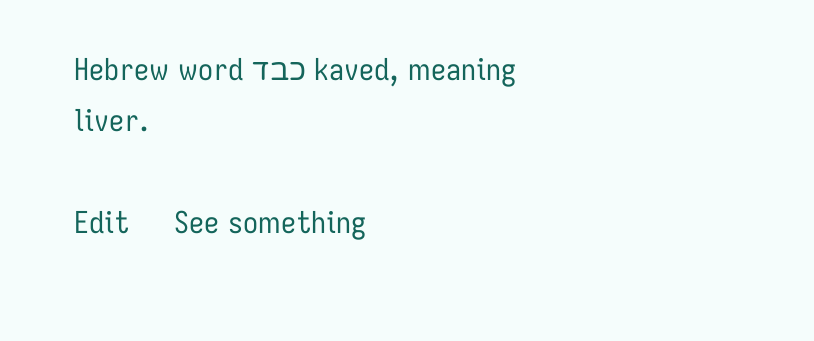Hebrew word כבד kaved, meaning liver.

Edit     See something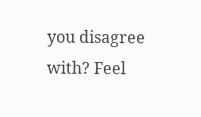you disagree with? Feel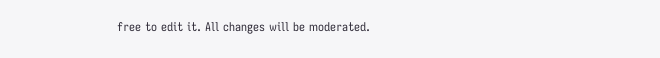free to edit it. All changes will be moderated.